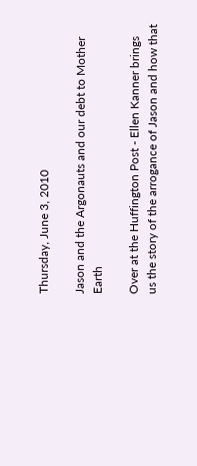Thursday, June 3, 2010

Jason and the Argonauts and our debt to Mother Earth

Over at the Huffington Post - Ellen Kanner brings us the story of the arrogance of Jason and how that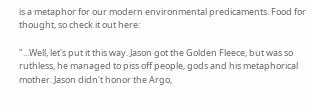is a metaphor for our modern environmental predicaments. Food for thought, so check it out here:

"...Well, let's put it this way. Jason got the Golden Fleece, but was so ruthless, he managed to piss off people, gods and his metaphorical mother. Jason didn't honor the Argo,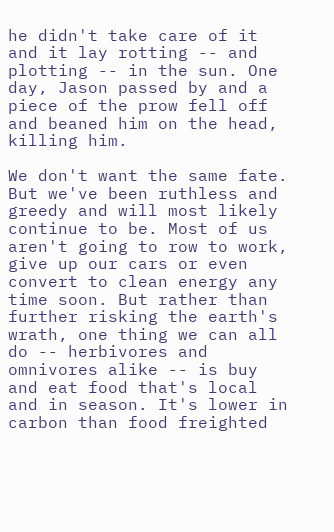he didn't take care of it and it lay rotting -- and plotting -- in the sun. One day, Jason passed by and a piece of the prow fell off and beaned him on the head, killing him.

We don't want the same fate. But we've been ruthless and greedy and will most likely continue to be. Most of us aren't going to row to work, give up our cars or even convert to clean energy any time soon. But rather than further risking the earth's wrath, one thing we can all do -- herbivores and omnivores alike -- is buy and eat food that's local and in season. It's lower in carbon than food freighted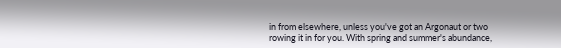in from elsewhere, unless you've got an Argonaut or two rowing it in for you. With spring and summer's abundance,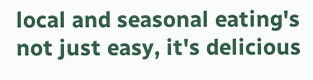local and seasonal eating's not just easy, it's delicious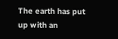The earth has put up with an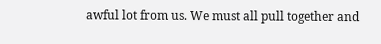awful lot from us. We must all pull together and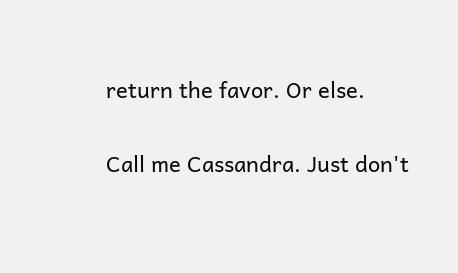return the favor. Or else.

Call me Cassandra. Just don't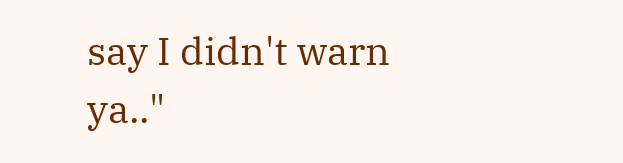say I didn't warn ya.."